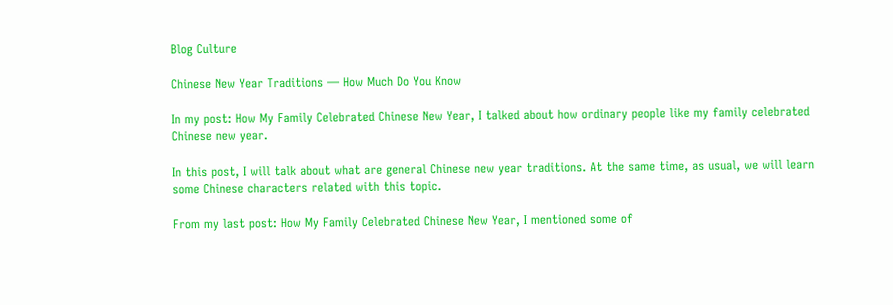Blog Culture

Chinese New Year Traditions — How Much Do You Know

In my post: How My Family Celebrated Chinese New Year, I talked about how ordinary people like my family celebrated Chinese new year.

In this post, I will talk about what are general Chinese new year traditions. At the same time, as usual, we will learn some Chinese characters related with this topic.

From my last post: How My Family Celebrated Chinese New Year, I mentioned some of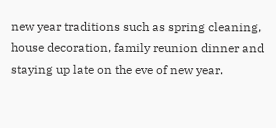new year traditions such as spring cleaning, house decoration, family reunion dinner and staying up late on the eve of new year.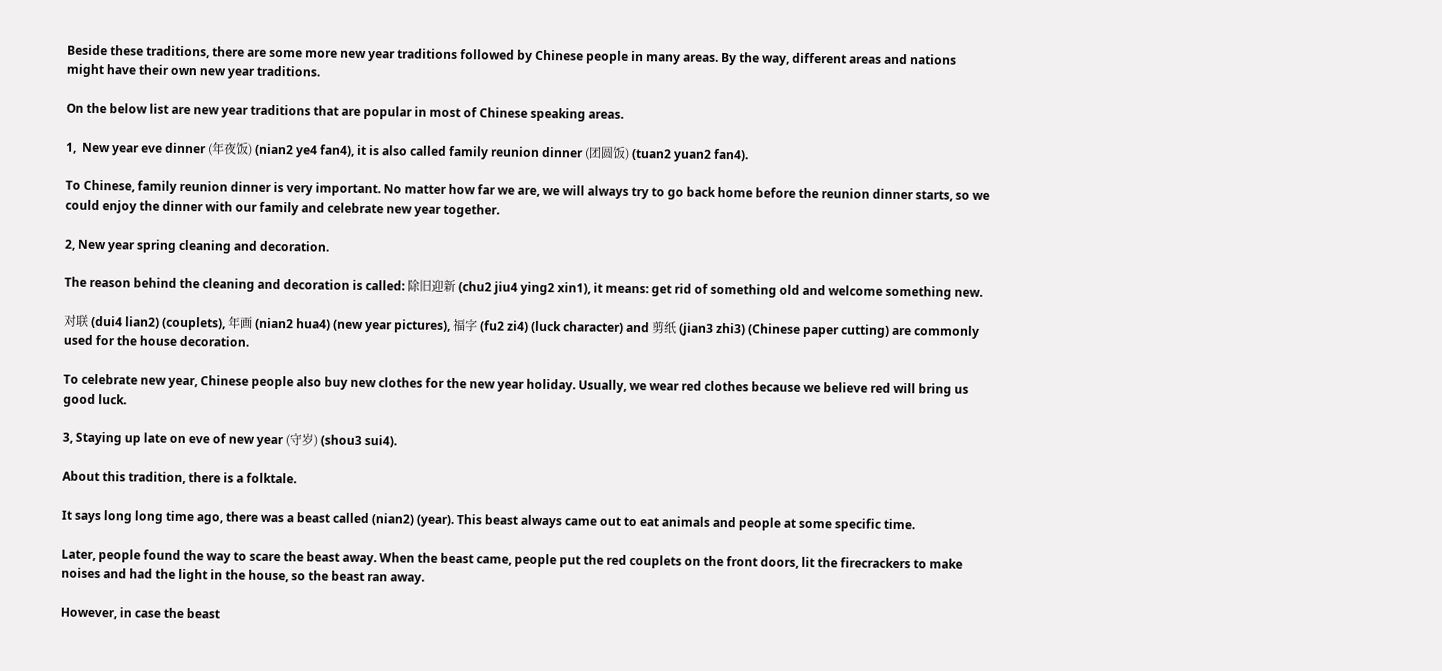Beside these traditions, there are some more new year traditions followed by Chinese people in many areas. By the way, different areas and nations might have their own new year traditions.

On the below list are new year traditions that are popular in most of Chinese speaking areas.

1,  New year eve dinner (年夜饭) (nian2 ye4 fan4), it is also called family reunion dinner (团圆饭) (tuan2 yuan2 fan4).

To Chinese, family reunion dinner is very important. No matter how far we are, we will always try to go back home before the reunion dinner starts, so we could enjoy the dinner with our family and celebrate new year together.

2, New year spring cleaning and decoration.

The reason behind the cleaning and decoration is called: 除旧迎新 (chu2 jiu4 ying2 xin1), it means: get rid of something old and welcome something new.

对联 (dui4 lian2) (couplets), 年画 (nian2 hua4) (new year pictures), 福字 (fu2 zi4) (luck character) and 剪纸 (jian3 zhi3) (Chinese paper cutting) are commonly used for the house decoration.

To celebrate new year, Chinese people also buy new clothes for the new year holiday. Usually, we wear red clothes because we believe red will bring us good luck.

3, Staying up late on eve of new year (守岁) (shou3 sui4).

About this tradition, there is a folktale.

It says long long time ago, there was a beast called (nian2) (year). This beast always came out to eat animals and people at some specific time.

Later, people found the way to scare the beast away. When the beast came, people put the red couplets on the front doors, lit the firecrackers to make noises and had the light in the house, so the beast ran away.

However, in case the beast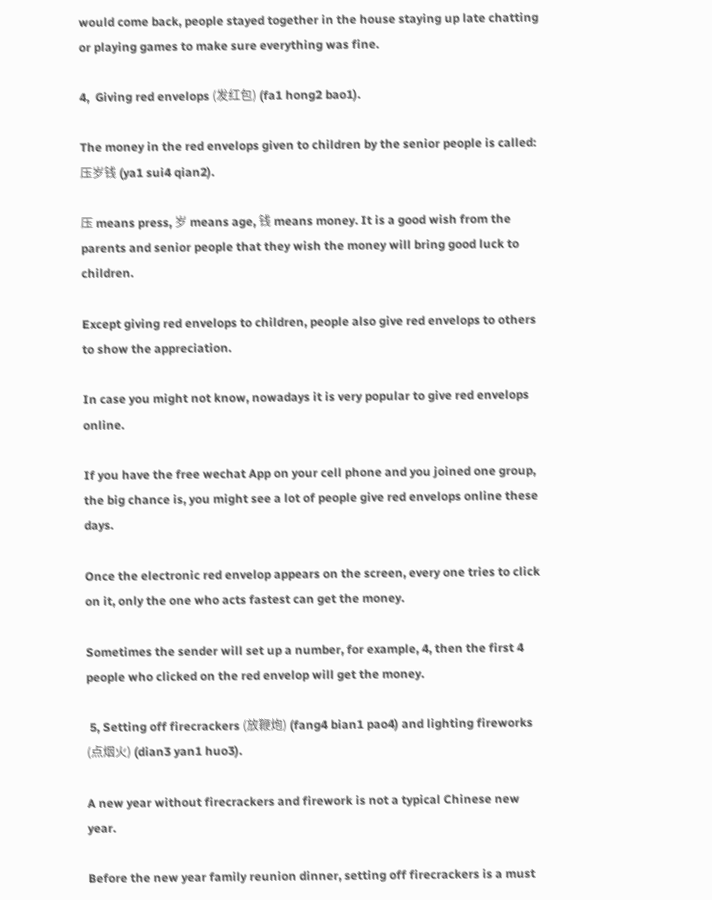would come back, people stayed together in the house staying up late chatting or playing games to make sure everything was fine.

4,  Giving red envelops (发红包) (fa1 hong2 bao1).

The money in the red envelops given to children by the senior people is called: 压岁钱 (ya1 sui4 qian2).

压 means press, 岁 means age, 钱 means money. It is a good wish from the parents and senior people that they wish the money will bring good luck to children.

Except giving red envelops to children, people also give red envelops to others to show the appreciation.

In case you might not know, nowadays it is very popular to give red envelops online.

If you have the free wechat App on your cell phone and you joined one group, the big chance is, you might see a lot of people give red envelops online these days.

Once the electronic red envelop appears on the screen, every one tries to click on it, only the one who acts fastest can get the money.

Sometimes the sender will set up a number, for example, 4, then the first 4 people who clicked on the red envelop will get the money.

 5, Setting off firecrackers (放鞭炮) (fang4 bian1 pao4) and lighting fireworks (点烟火) (dian3 yan1 huo3).

A new year without firecrackers and firework is not a typical Chinese new year.

Before the new year family reunion dinner, setting off firecrackers is a must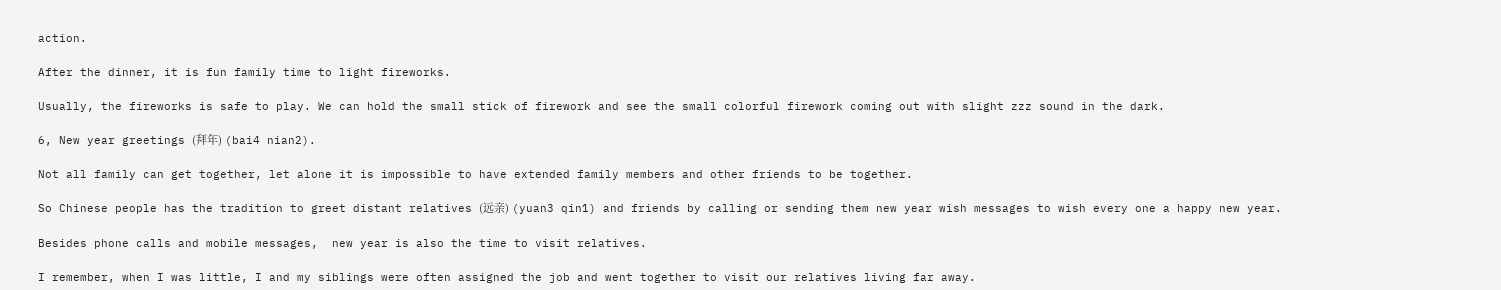action.

After the dinner, it is fun family time to light fireworks.

Usually, the fireworks is safe to play. We can hold the small stick of firework and see the small colorful firework coming out with slight zzz sound in the dark.

6, New year greetings (拜年) (bai4 nian2).

Not all family can get together, let alone it is impossible to have extended family members and other friends to be together.

So Chinese people has the tradition to greet distant relatives (远亲) (yuan3 qin1) and friends by calling or sending them new year wish messages to wish every one a happy new year.

Besides phone calls and mobile messages,  new year is also the time to visit relatives.

I remember, when I was little, I and my siblings were often assigned the job and went together to visit our relatives living far away.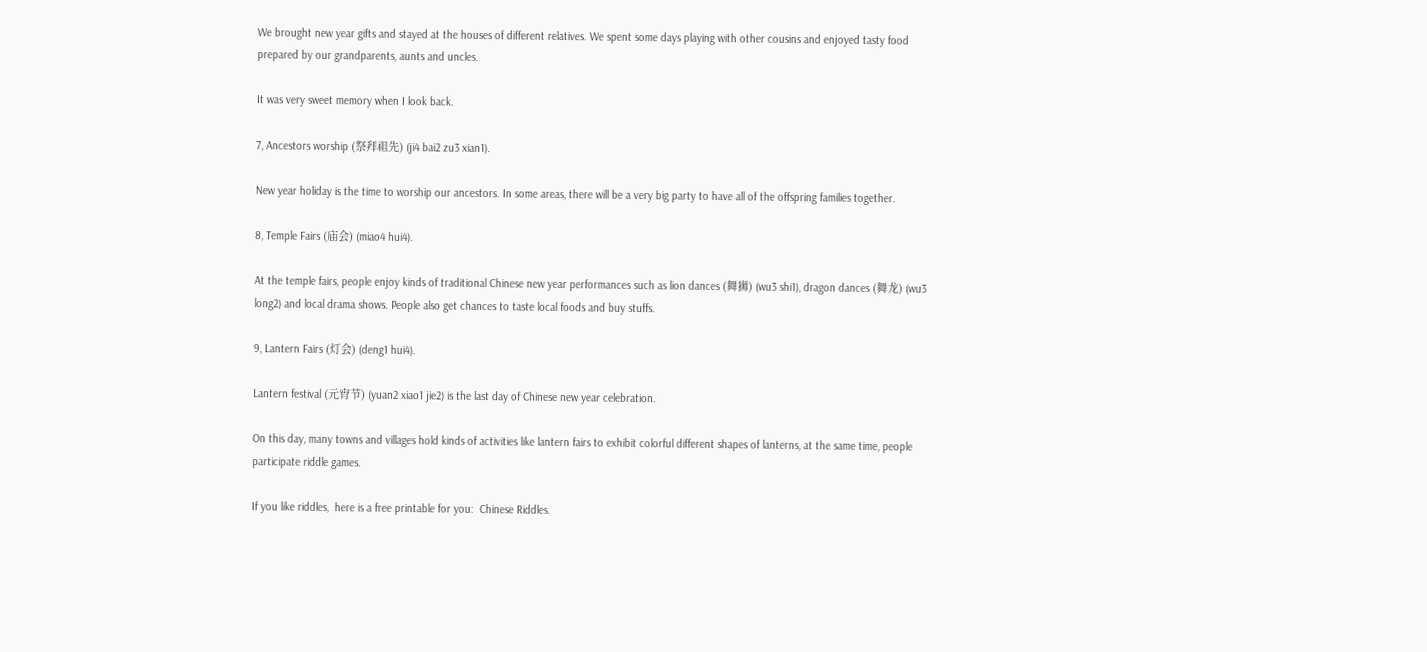We brought new year gifts and stayed at the houses of different relatives. We spent some days playing with other cousins and enjoyed tasty food prepared by our grandparents, aunts and uncles.

It was very sweet memory when I look back.

7, Ancestors worship (祭拜祖先) (ji4 bai2 zu3 xian1).

New year holiday is the time to worship our ancestors. In some areas, there will be a very big party to have all of the offspring families together.

8, Temple Fairs (庙会) (miao4 hui4).

At the temple fairs, people enjoy kinds of traditional Chinese new year performances such as lion dances (舞狮) (wu3 shi1), dragon dances (舞龙) (wu3 long2) and local drama shows. People also get chances to taste local foods and buy stuffs.

9, Lantern Fairs (灯会) (deng1 hui4).

Lantern festival (元宵节) (yuan2 xiao1 jie2) is the last day of Chinese new year celebration.

On this day, many towns and villages hold kinds of activities like lantern fairs to exhibit colorful different shapes of lanterns, at the same time, people participate riddle games.

If you like riddles,  here is a free printable for you:  Chinese Riddles.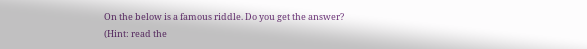On the below is a famous riddle. Do you get the answer? (Hint: read the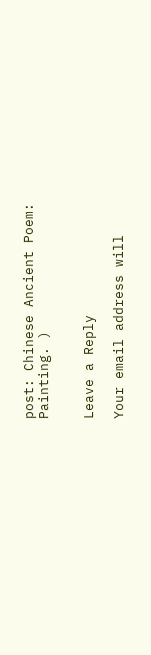post: Chinese Ancient Poem: Painting. )


Leave a Reply

Your email address will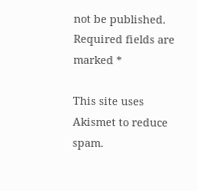not be published. Required fields are marked *

This site uses Akismet to reduce spam.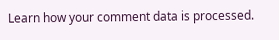Learn how your comment data is processed.